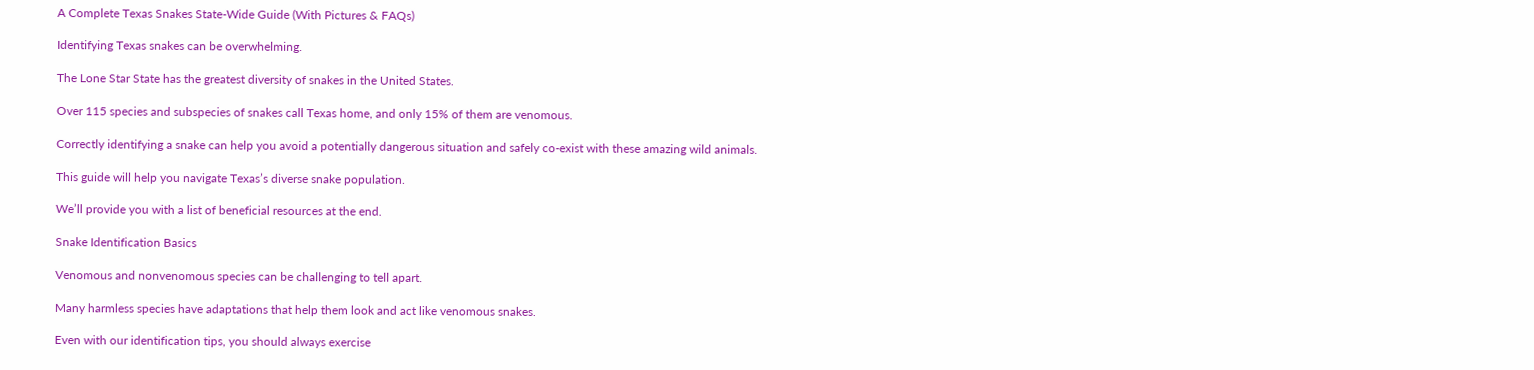A Complete Texas Snakes State-Wide Guide (With Pictures & FAQs)

Identifying Texas snakes can be overwhelming.

The Lone Star State has the greatest diversity of snakes in the United States.

Over 115 species and subspecies of snakes call Texas home, and only 15% of them are venomous.

Correctly identifying a snake can help you avoid a potentially dangerous situation and safely co-exist with these amazing wild animals.

This guide will help you navigate Texas’s diverse snake population.

We’ll provide you with a list of beneficial resources at the end.

Snake Identification Basics

Venomous and nonvenomous species can be challenging to tell apart.

Many harmless species have adaptations that help them look and act like venomous snakes.

Even with our identification tips, you should always exercise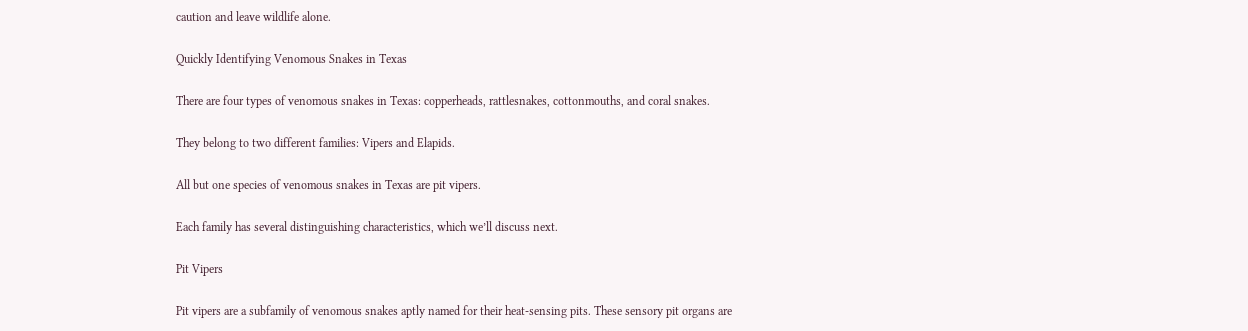caution and leave wildlife alone.

Quickly Identifying Venomous Snakes in Texas

There are four types of venomous snakes in Texas: copperheads, rattlesnakes, cottonmouths, and coral snakes.

They belong to two different families: Vipers and Elapids.

All but one species of venomous snakes in Texas are pit vipers.

Each family has several distinguishing characteristics, which we’ll discuss next.

Pit Vipers

Pit vipers are a subfamily of venomous snakes aptly named for their heat-sensing pits. These sensory pit organs are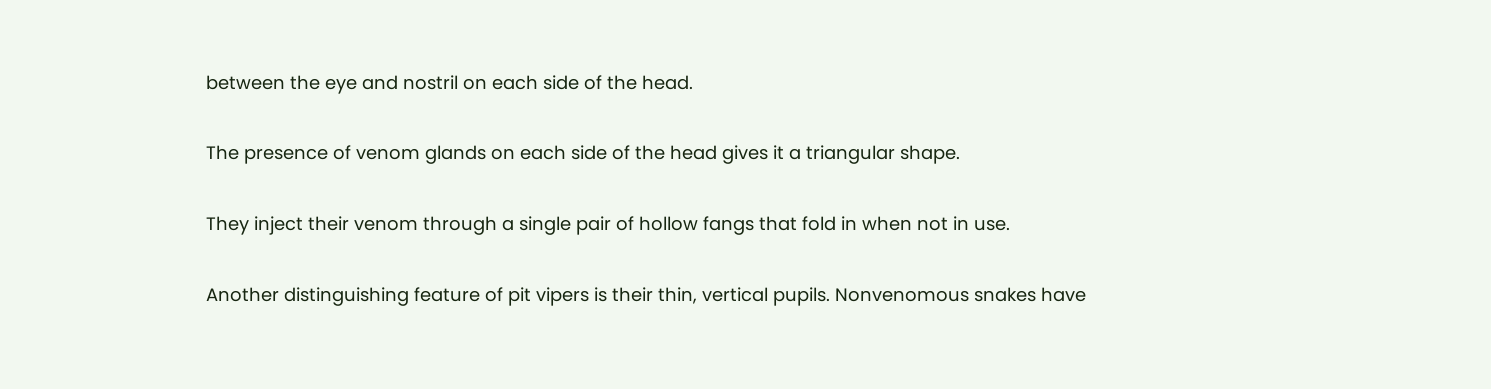between the eye and nostril on each side of the head.

The presence of venom glands on each side of the head gives it a triangular shape.

They inject their venom through a single pair of hollow fangs that fold in when not in use.

Another distinguishing feature of pit vipers is their thin, vertical pupils. Nonvenomous snakes have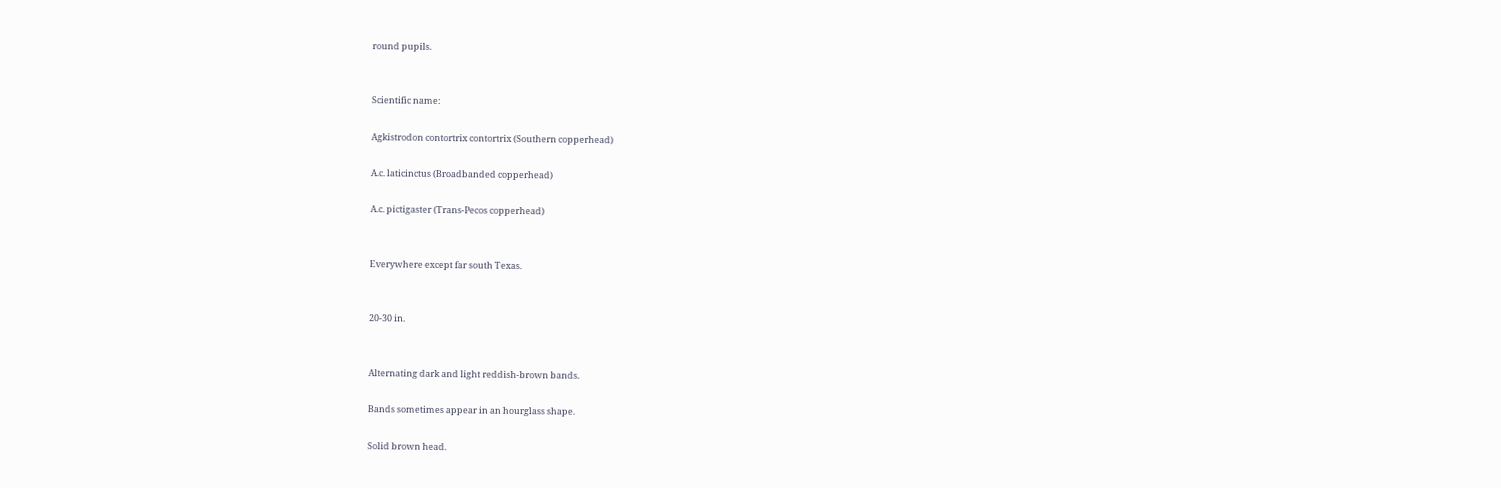round pupils.


Scientific name:

Agkistrodon contortrix contortrix (Southern copperhead)

A.c. laticinctus (Broadbanded copperhead)

A.c. pictigaster (Trans-Pecos copperhead)


Everywhere except far south Texas.


20-30 in.


Alternating dark and light reddish-brown bands.

Bands sometimes appear in an hourglass shape.

Solid brown head.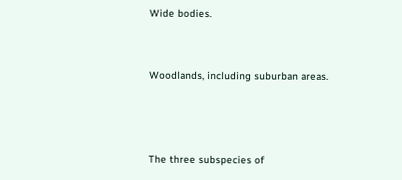Wide bodies.


Woodlands, including suburban areas.



The three subspecies of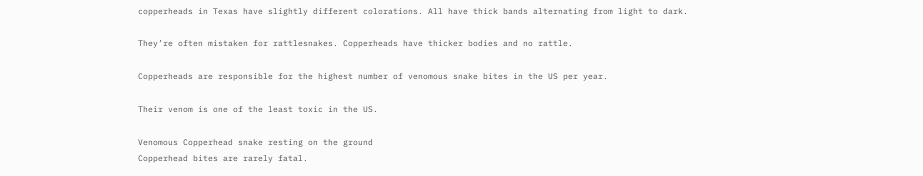copperheads in Texas have slightly different colorations. All have thick bands alternating from light to dark.

They’re often mistaken for rattlesnakes. Copperheads have thicker bodies and no rattle.

Copperheads are responsible for the highest number of venomous snake bites in the US per year.

Their venom is one of the least toxic in the US.

Venomous Copperhead snake resting on the ground
Copperhead bites are rarely fatal.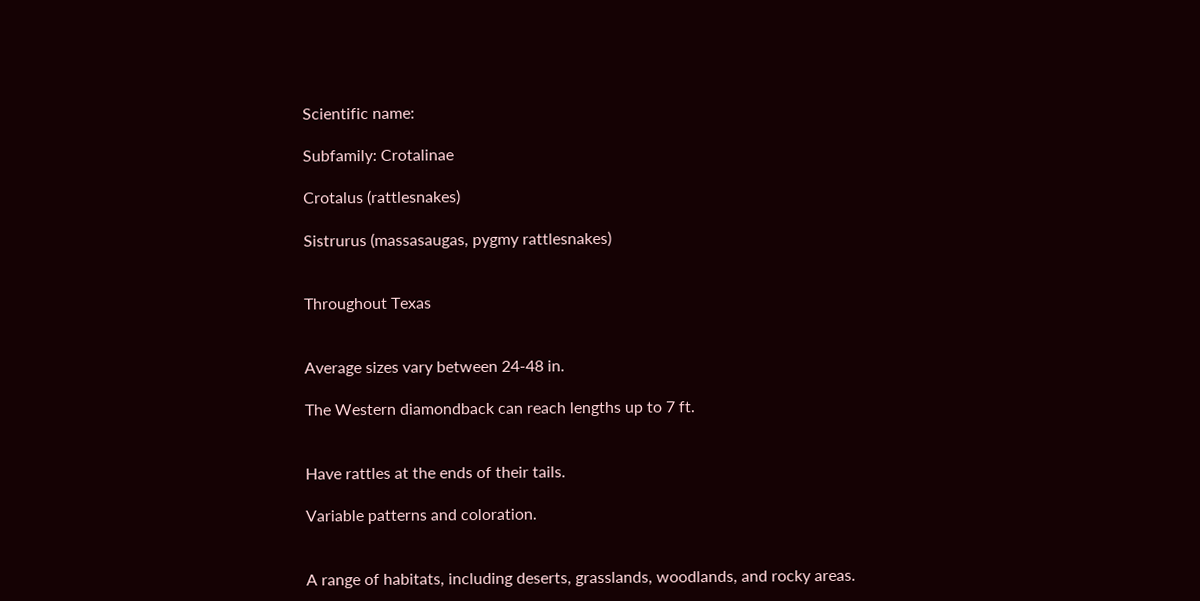Scientific name:

Subfamily: Crotalinae

Crotalus (rattlesnakes)

Sistrurus (massasaugas, pygmy rattlesnakes)


Throughout Texas


Average sizes vary between 24-48 in.

The Western diamondback can reach lengths up to 7 ft.


Have rattles at the ends of their tails.

Variable patterns and coloration.


A range of habitats, including deserts, grasslands, woodlands, and rocky areas.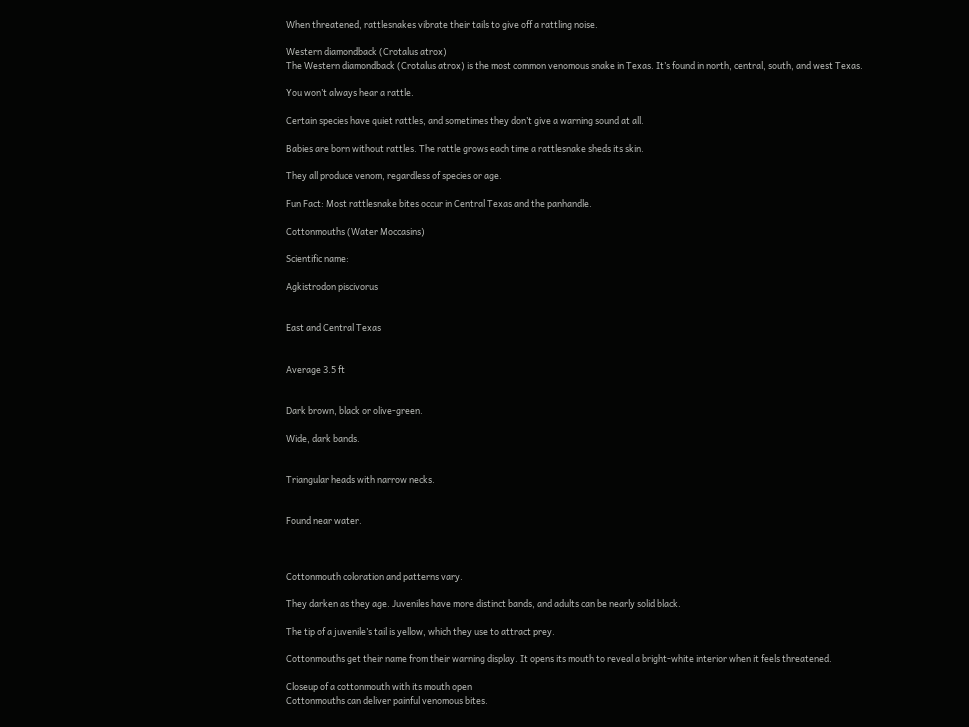When threatened, rattlesnakes vibrate their tails to give off a rattling noise.

Western diamondback (Crotalus atrox)
The Western diamondback (Crotalus atrox) is the most common venomous snake in Texas. It’s found in north, central, south, and west Texas.

You won’t always hear a rattle.

Certain species have quiet rattles, and sometimes they don’t give a warning sound at all.

Babies are born without rattles. The rattle grows each time a rattlesnake sheds its skin.

They all produce venom, regardless of species or age.

Fun Fact: Most rattlesnake bites occur in Central Texas and the panhandle.

Cottonmouths (Water Moccasins)

Scientific name:

Agkistrodon piscivorus


East and Central Texas


Average 3.5 ft


Dark brown, black or olive-green.

Wide, dark bands.


Triangular heads with narrow necks.


Found near water.



Cottonmouth coloration and patterns vary.

They darken as they age. Juveniles have more distinct bands, and adults can be nearly solid black.

The tip of a juvenile’s tail is yellow, which they use to attract prey.

Cottonmouths get their name from their warning display. It opens its mouth to reveal a bright-white interior when it feels threatened.

Closeup of a cottonmouth with its mouth open
Cottonmouths can deliver painful venomous bites.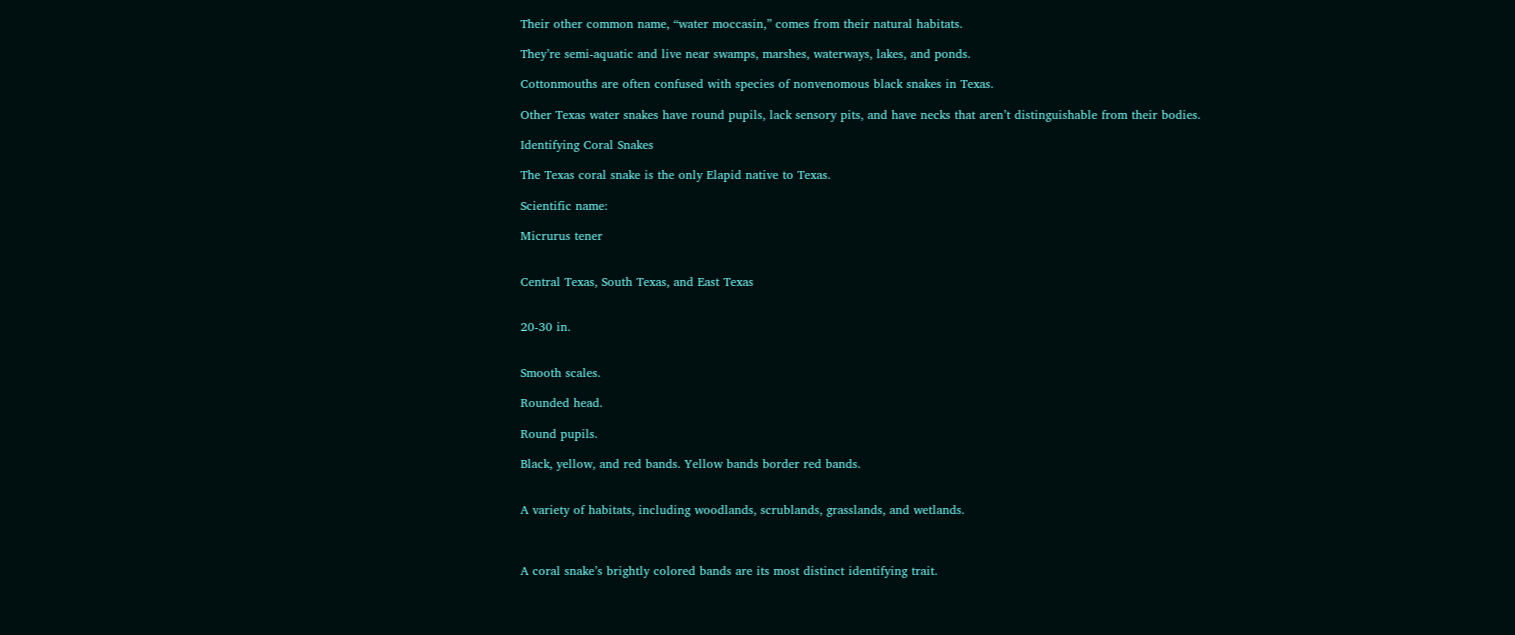Their other common name, “water moccasin,” comes from their natural habitats.

They’re semi-aquatic and live near swamps, marshes, waterways, lakes, and ponds.

Cottonmouths are often confused with species of nonvenomous black snakes in Texas.

Other Texas water snakes have round pupils, lack sensory pits, and have necks that aren’t distinguishable from their bodies.

Identifying Coral Snakes

The Texas coral snake is the only Elapid native to Texas.

Scientific name:

Micrurus tener


Central Texas, South Texas, and East Texas


20-30 in.


Smooth scales.

Rounded head.

Round pupils.

Black, yellow, and red bands. Yellow bands border red bands.


A variety of habitats, including woodlands, scrublands, grasslands, and wetlands.



A coral snake’s brightly colored bands are its most distinct identifying trait.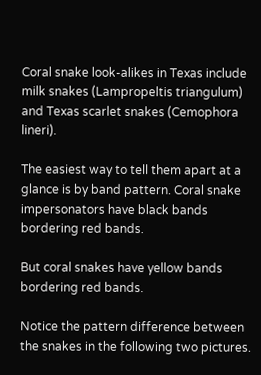Coral snake look-alikes in Texas include milk snakes (Lampropeltis triangulum) and Texas scarlet snakes (Cemophora lineri).

The easiest way to tell them apart at a glance is by band pattern. Coral snake impersonators have black bands bordering red bands.

But coral snakes have yellow bands bordering red bands.

Notice the pattern difference between the snakes in the following two pictures.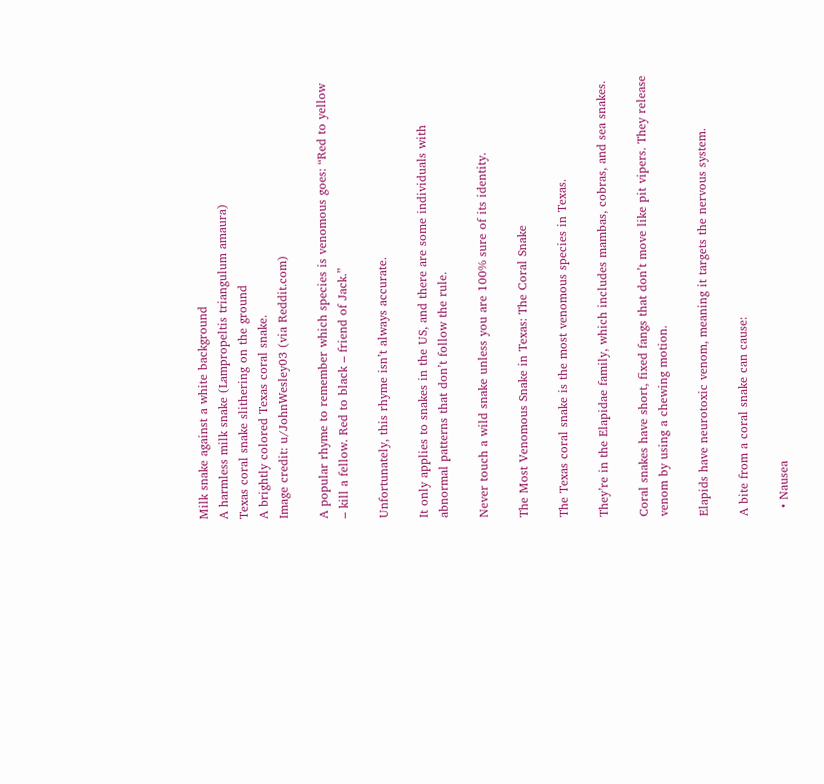Milk snake against a white background
A harmless milk snake (Lampropeltis triangulum amaura)
Texas coral snake slithering on the ground
A brightly colored Texas coral snake.
Image credit: u/JohnWesley03 (via Reddit.com)

A popular rhyme to remember which species is venomous goes: “Red to yellow – kill a fellow. Red to black – friend of Jack.”

Unfortunately, this rhyme isn’t always accurate.

It only applies to snakes in the US, and there are some individuals with abnormal patterns that don’t follow the rule.

Never touch a wild snake unless you are 100% sure of its identity.

The Most Venomous Snake in Texas: The Coral Snake

The Texas coral snake is the most venomous species in Texas.

They’re in the Elapidae family, which includes mambas, cobras, and sea snakes.

Coral snakes have short, fixed fangs that don’t move like pit vipers. They release venom by using a chewing motion.

Elapids have neurotoxic venom, meaning it targets the nervous system.

A bite from a coral snake can cause:

  • Nausea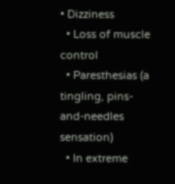• Dizziness
  • Loss of muscle control
  • Paresthesias (a tingling, pins-and-needles sensation)
  • In extreme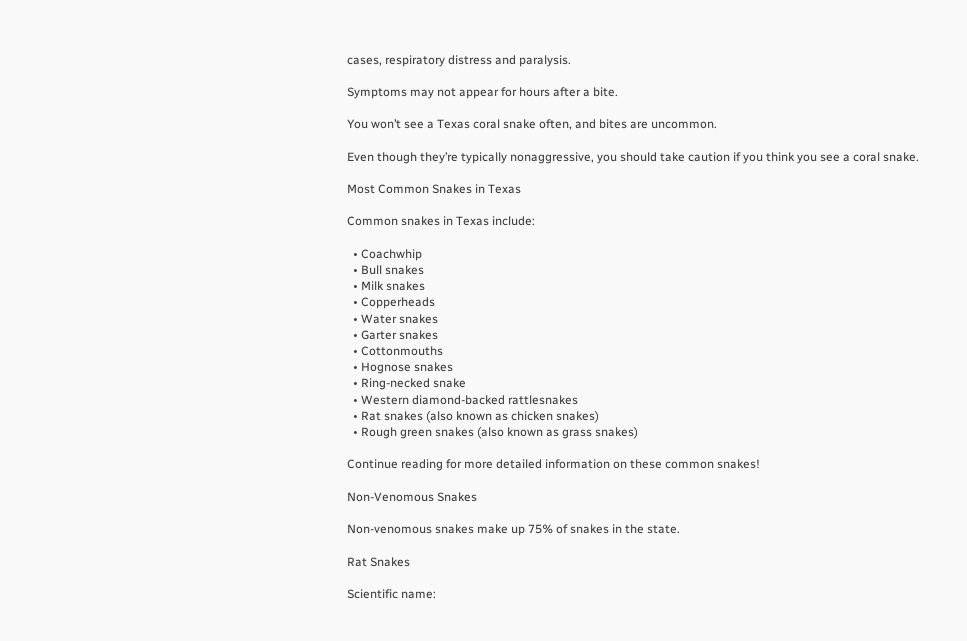cases, respiratory distress and paralysis.

Symptoms may not appear for hours after a bite.

You won’t see a Texas coral snake often, and bites are uncommon.

Even though they’re typically nonaggressive, you should take caution if you think you see a coral snake.

Most Common Snakes in Texas

Common snakes in Texas include:

  • Coachwhip
  • Bull snakes
  • Milk snakes
  • Copperheads
  • Water snakes
  • Garter snakes
  • Cottonmouths
  • Hognose snakes
  • Ring-necked snake
  • Western diamond-backed rattlesnakes
  • Rat snakes (also known as chicken snakes)
  • Rough green snakes (also known as grass snakes)

Continue reading for more detailed information on these common snakes!

Non-Venomous Snakes

Non-venomous snakes make up 75% of snakes in the state.

Rat Snakes

Scientific name: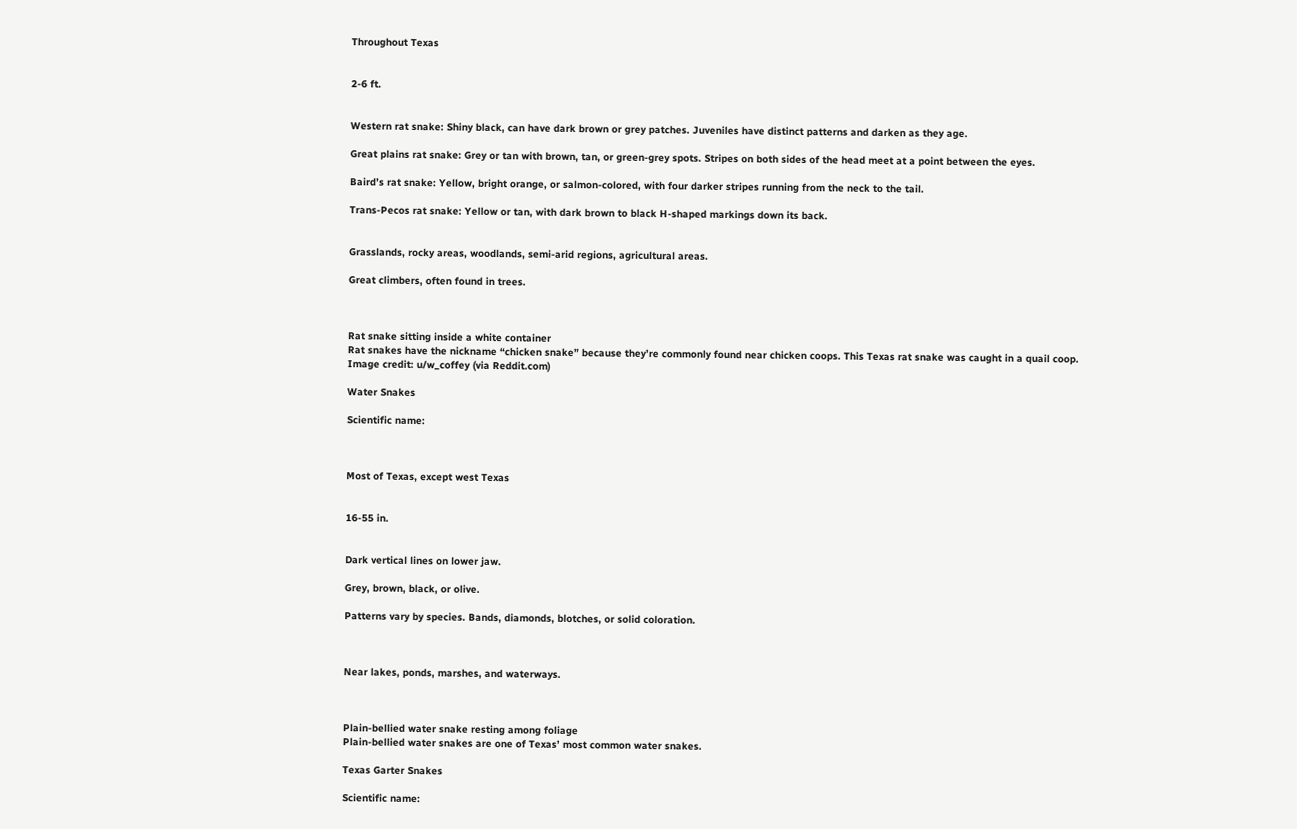Throughout Texas


2-6 ft.


Western rat snake: Shiny black, can have dark brown or grey patches. Juveniles have distinct patterns and darken as they age.

Great plains rat snake: Grey or tan with brown, tan, or green-grey spots. Stripes on both sides of the head meet at a point between the eyes.

Baird’s rat snake: Yellow, bright orange, or salmon-colored, with four darker stripes running from the neck to the tail.

Trans-Pecos rat snake: Yellow or tan, with dark brown to black H-shaped markings down its back.


Grasslands, rocky areas, woodlands, semi-arid regions, agricultural areas.

Great climbers, often found in trees.



Rat snake sitting inside a white container
Rat snakes have the nickname “chicken snake” because they’re commonly found near chicken coops. This Texas rat snake was caught in a quail coop.
Image credit: u/w_coffey (via Reddit.com)

Water Snakes

Scientific name:



Most of Texas, except west Texas


16-55 in.


Dark vertical lines on lower jaw.

Grey, brown, black, or olive.

Patterns vary by species. Bands, diamonds, blotches, or solid coloration.



Near lakes, ponds, marshes, and waterways.



Plain-bellied water snake resting among foliage
Plain-bellied water snakes are one of Texas’ most common water snakes.

Texas Garter Snakes

Scientific name: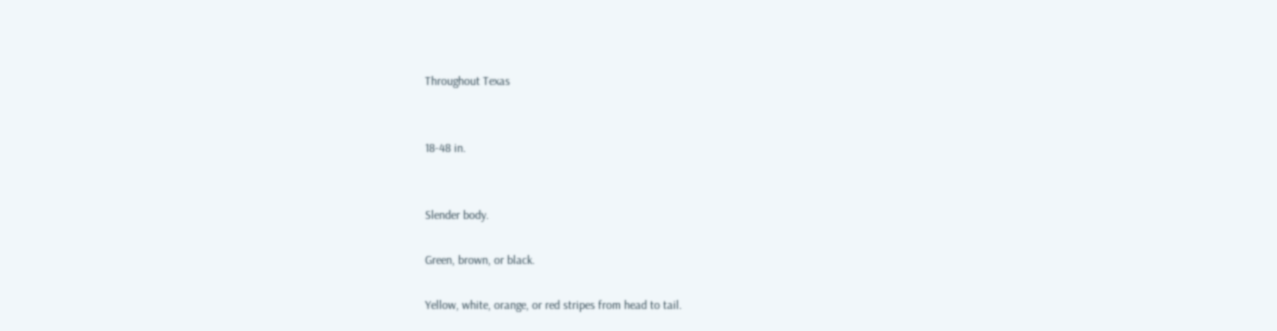Throughout Texas


18-48 in.


Slender body.

Green, brown, or black.

Yellow, white, orange, or red stripes from head to tail.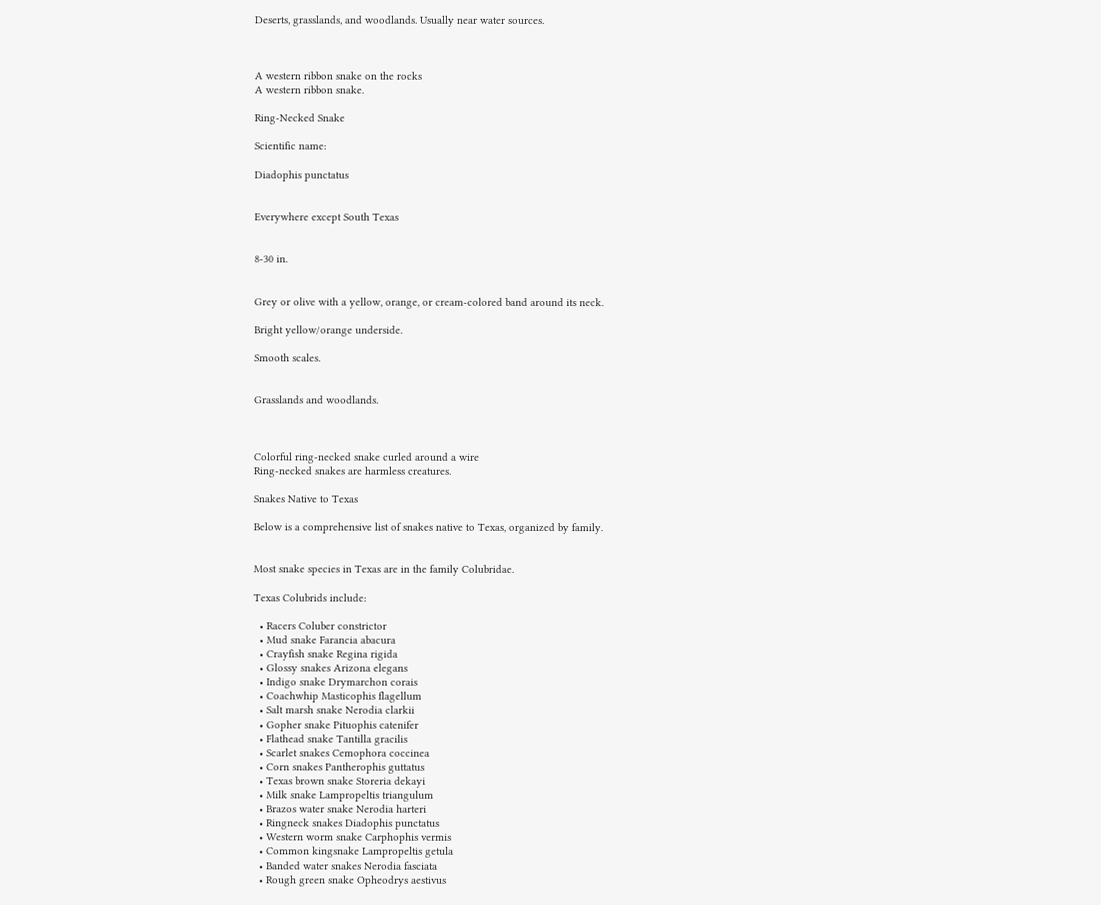Deserts, grasslands, and woodlands. Usually near water sources.



A western ribbon snake on the rocks
A western ribbon snake.

Ring-Necked Snake

Scientific name:

Diadophis punctatus


Everywhere except South Texas


8-30 in.


Grey or olive with a yellow, orange, or cream-colored band around its neck.

Bright yellow/orange underside.

Smooth scales.


Grasslands and woodlands.



Colorful ring-necked snake curled around a wire
Ring-necked snakes are harmless creatures.

Snakes Native to Texas

Below is a comprehensive list of snakes native to Texas, organized by family.


Most snake species in Texas are in the family Colubridae.

Texas Colubrids include:

  • Racers Coluber constrictor
  • Mud snake Farancia abacura
  • Crayfish snake Regina rigida
  • Glossy snakes Arizona elegans
  • Indigo snake Drymarchon corais
  • Coachwhip Masticophis flagellum
  • Salt marsh snake Nerodia clarkii
  • Gopher snake Pituophis catenifer
  • Flathead snake Tantilla gracilis
  • Scarlet snakes Cemophora coccinea
  • Corn snakes Pantherophis guttatus
  • Texas brown snake Storeria dekayi
  • Milk snake Lampropeltis triangulum
  • Brazos water snake Nerodia harteri
  • Ringneck snakes Diadophis punctatus
  • Western worm snake Carphophis vermis
  • Common kingsnake Lampropeltis getula
  • Banded water snakes Nerodia fasciata
  • Rough green snake Opheodrys aestivus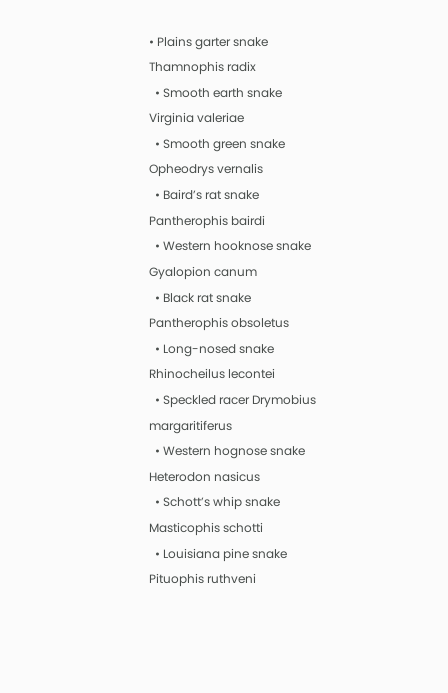• Plains garter snake Thamnophis radix
  • Smooth earth snake Virginia valeriae
  • Smooth green snake Opheodrys vernalis
  • Baird’s rat snake Pantherophis bairdi
  • Western hooknose snake Gyalopion canum
  • Black rat snake Pantherophis obsoletus
  • Long-nosed snake Rhinocheilus lecontei
  • Speckled racer Drymobius margaritiferus
  • Western hognose snake Heterodon nasicus
  • Schott’s whip snake Masticophis schotti
  • Louisiana pine snake Pituophis ruthveni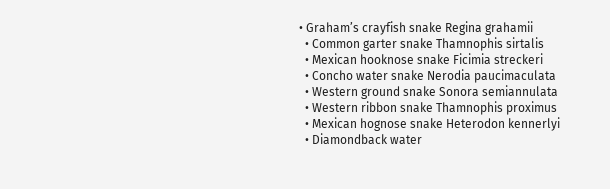• Graham’s crayfish snake Regina grahamii
  • Common garter snake Thamnophis sirtalis
  • Mexican hooknose snake Ficimia streckeri
  • Concho water snake Nerodia paucimaculata
  • Western ground snake Sonora semiannulata
  • Western ribbon snake Thamnophis proximus
  • Mexican hognose snake Heterodon kennerlyi
  • Diamondback water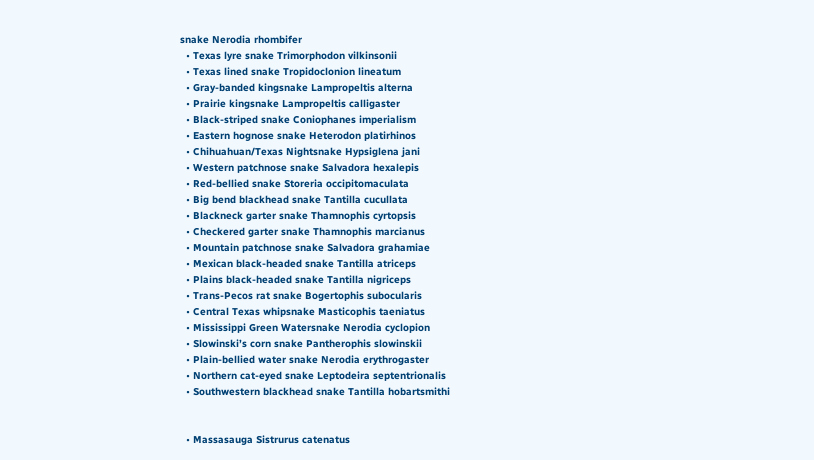snake Nerodia rhombifer
  • Texas lyre snake Trimorphodon vilkinsonii
  • Texas lined snake Tropidoclonion lineatum
  • Gray-banded kingsnake Lampropeltis alterna
  • Prairie kingsnake Lampropeltis calligaster
  • Black-striped snake Coniophanes imperialism
  • Eastern hognose snake Heterodon platirhinos
  • Chihuahuan/Texas Nightsnake Hypsiglena jani
  • Western patchnose snake Salvadora hexalepis
  • Red-bellied snake Storeria occipitomaculata
  • Big bend blackhead snake Tantilla cucullata
  • Blackneck garter snake Thamnophis cyrtopsis
  • Checkered garter snake Thamnophis marcianus
  • Mountain patchnose snake Salvadora grahamiae
  • Mexican black-headed snake Tantilla atriceps
  • Plains black-headed snake Tantilla nigriceps
  • Trans-Pecos rat snake Bogertophis subocularis
  • Central Texas whipsnake Masticophis taeniatus
  • Mississippi Green Watersnake Nerodia cyclopion
  • Slowinski’s corn snake Pantherophis slowinskii
  • Plain-bellied water snake Nerodia erythrogaster
  • Northern cat-eyed snake Leptodeira septentrionalis
  • Southwestern blackhead snake Tantilla hobartsmithi


  • Massasauga Sistrurus catenatus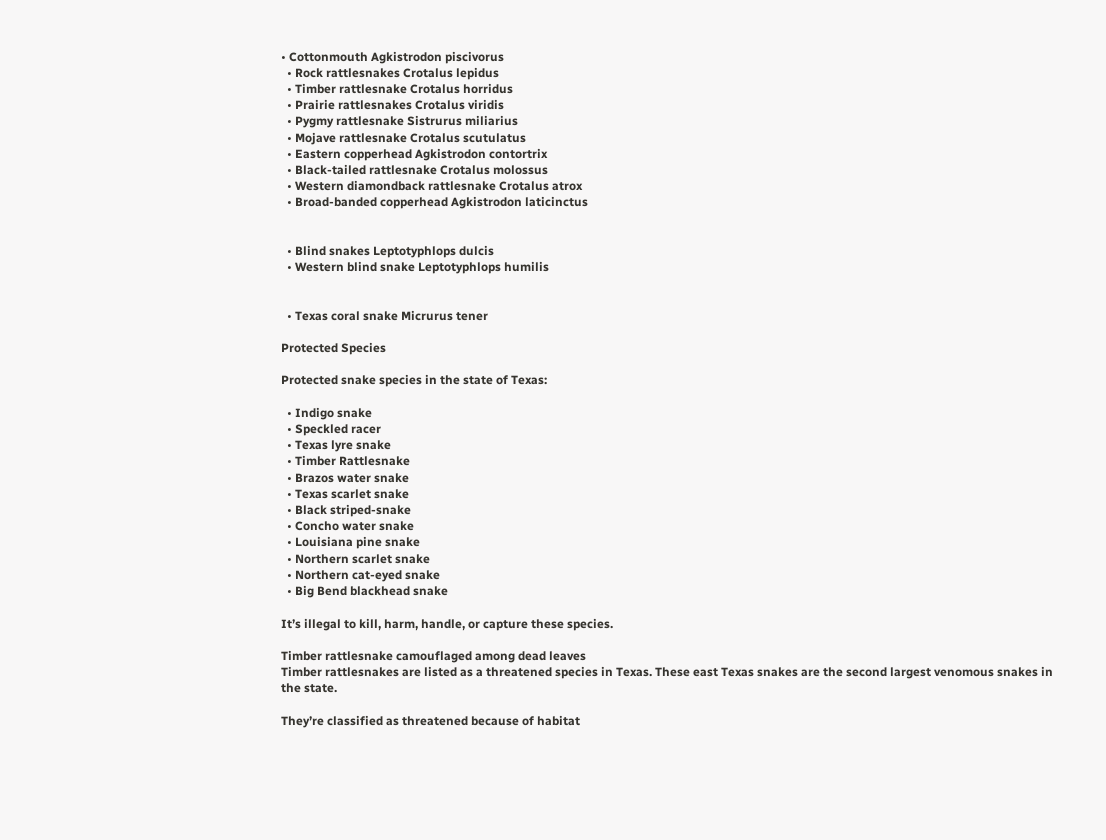• Cottonmouth Agkistrodon piscivorus
  • Rock rattlesnakes Crotalus lepidus
  • Timber rattlesnake Crotalus horridus
  • Prairie rattlesnakes Crotalus viridis
  • Pygmy rattlesnake Sistrurus miliarius
  • Mojave rattlesnake Crotalus scutulatus
  • Eastern copperhead Agkistrodon contortrix
  • Black-tailed rattlesnake Crotalus molossus
  • Western diamondback rattlesnake Crotalus atrox
  • Broad-banded copperhead Agkistrodon laticinctus


  • Blind snakes Leptotyphlops dulcis
  • Western blind snake Leptotyphlops humilis


  • Texas coral snake Micrurus tener

Protected Species

Protected snake species in the state of Texas:

  • Indigo snake
  • Speckled racer
  • Texas lyre snake
  • Timber Rattlesnake
  • Brazos water snake
  • Texas scarlet snake
  • Black striped-snake
  • Concho water snake
  • Louisiana pine snake
  • Northern scarlet snake
  • Northern cat-eyed snake
  • Big Bend blackhead snake

It’s illegal to kill, harm, handle, or capture these species.

Timber rattlesnake camouflaged among dead leaves
Timber rattlesnakes are listed as a threatened species in Texas. These east Texas snakes are the second largest venomous snakes in the state.

They’re classified as threatened because of habitat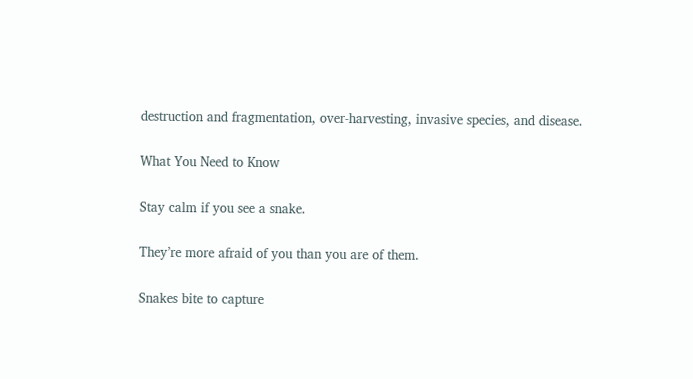destruction and fragmentation, over-harvesting, invasive species, and disease.

What You Need to Know

Stay calm if you see a snake.

They’re more afraid of you than you are of them.

Snakes bite to capture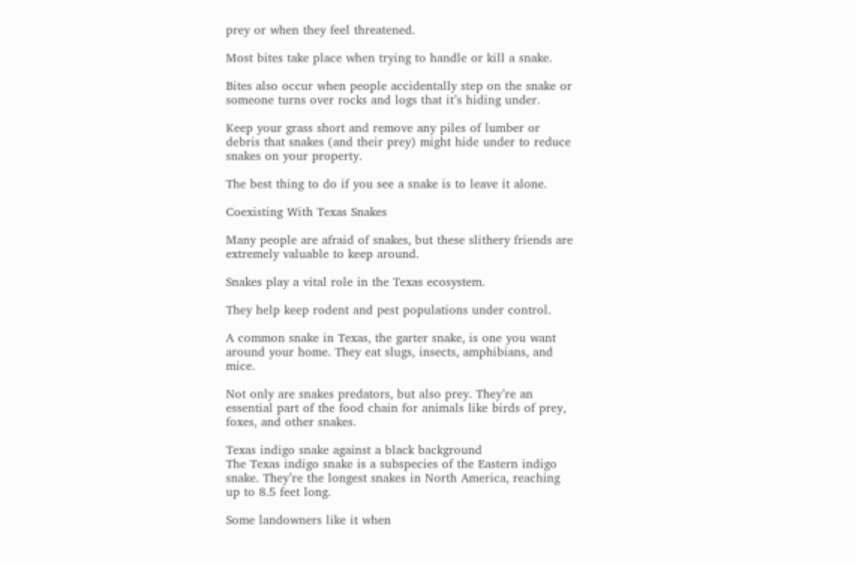prey or when they feel threatened.

Most bites take place when trying to handle or kill a snake.

Bites also occur when people accidentally step on the snake or someone turns over rocks and logs that it’s hiding under.

Keep your grass short and remove any piles of lumber or debris that snakes (and their prey) might hide under to reduce snakes on your property.

The best thing to do if you see a snake is to leave it alone.

Coexisting With Texas Snakes

Many people are afraid of snakes, but these slithery friends are extremely valuable to keep around.

Snakes play a vital role in the Texas ecosystem.

They help keep rodent and pest populations under control.

A common snake in Texas, the garter snake, is one you want around your home. They eat slugs, insects, amphibians, and mice.

Not only are snakes predators, but also prey. They’re an essential part of the food chain for animals like birds of prey, foxes, and other snakes.

Texas indigo snake against a black background
The Texas indigo snake is a subspecies of the Eastern indigo snake. They’re the longest snakes in North America, reaching up to 8.5 feet long.

Some landowners like it when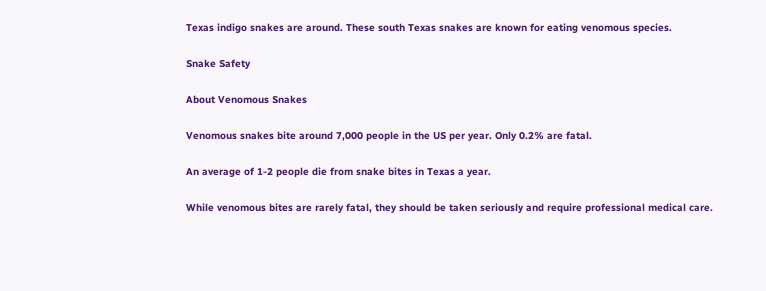Texas indigo snakes are around. These south Texas snakes are known for eating venomous species.

Snake Safety

About Venomous Snakes

Venomous snakes bite around 7,000 people in the US per year. Only 0.2% are fatal.

An average of 1-2 people die from snake bites in Texas a year.

While venomous bites are rarely fatal, they should be taken seriously and require professional medical care.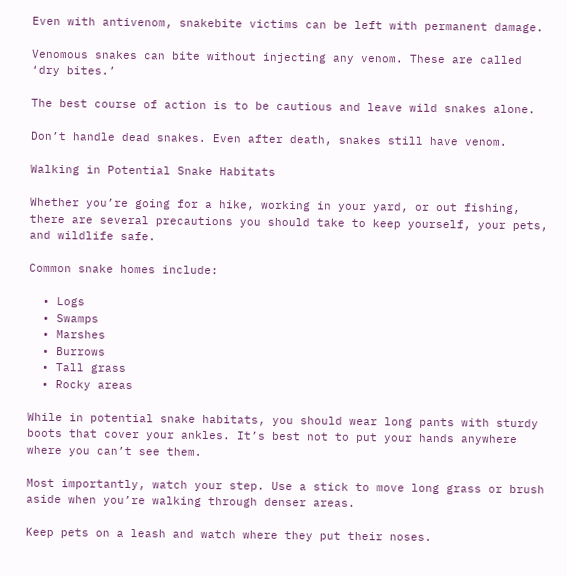Even with antivenom, snakebite victims can be left with permanent damage.

Venomous snakes can bite without injecting any venom. These are called ‘dry bites.’

The best course of action is to be cautious and leave wild snakes alone.

Don’t handle dead snakes. Even after death, snakes still have venom.

Walking in Potential Snake Habitats

Whether you’re going for a hike, working in your yard, or out fishing, there are several precautions you should take to keep yourself, your pets, and wildlife safe.

Common snake homes include:

  • Logs
  • Swamps
  • Marshes
  • Burrows
  • Tall grass
  • Rocky areas

While in potential snake habitats, you should wear long pants with sturdy boots that cover your ankles. It’s best not to put your hands anywhere where you can’t see them.

Most importantly, watch your step. Use a stick to move long grass or brush aside when you’re walking through denser areas.

Keep pets on a leash and watch where they put their noses.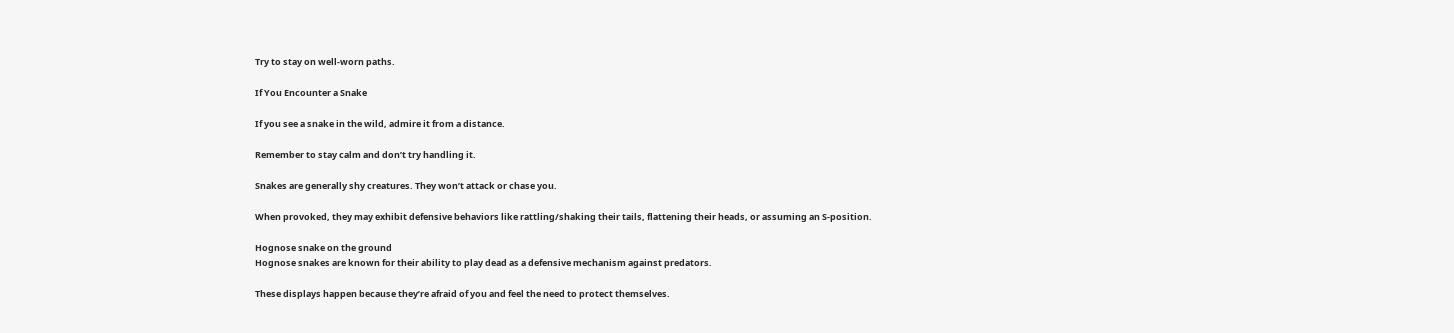Try to stay on well-worn paths.

If You Encounter a Snake

If you see a snake in the wild, admire it from a distance.

Remember to stay calm and don’t try handling it.

Snakes are generally shy creatures. They won’t attack or chase you.

When provoked, they may exhibit defensive behaviors like rattling/shaking their tails, flattening their heads, or assuming an S-position.

Hognose snake on the ground
Hognose snakes are known for their ability to play dead as a defensive mechanism against predators.

These displays happen because they’re afraid of you and feel the need to protect themselves.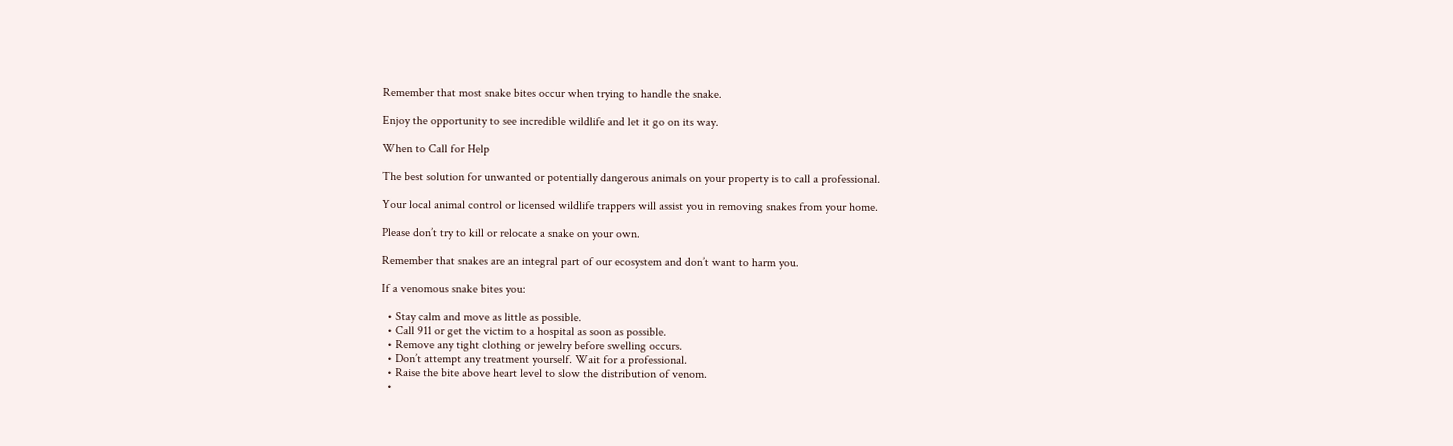Remember that most snake bites occur when trying to handle the snake.

Enjoy the opportunity to see incredible wildlife and let it go on its way.

When to Call for Help

The best solution for unwanted or potentially dangerous animals on your property is to call a professional.

Your local animal control or licensed wildlife trappers will assist you in removing snakes from your home.

Please don’t try to kill or relocate a snake on your own.

Remember that snakes are an integral part of our ecosystem and don’t want to harm you.

If a venomous snake bites you:

  • Stay calm and move as little as possible.
  • Call 911 or get the victim to a hospital as soon as possible.
  • Remove any tight clothing or jewelry before swelling occurs.
  • Don’t attempt any treatment yourself. Wait for a professional.
  • Raise the bite above heart level to slow the distribution of venom.
  •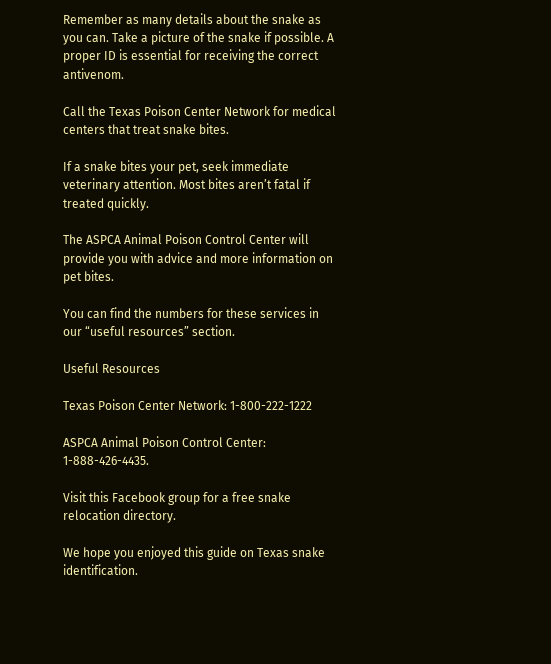Remember as many details about the snake as you can. Take a picture of the snake if possible. A proper ID is essential for receiving the correct antivenom.

Call the Texas Poison Center Network for medical centers that treat snake bites.

If a snake bites your pet, seek immediate veterinary attention. Most bites aren’t fatal if treated quickly.

The ASPCA Animal Poison Control Center will provide you with advice and more information on pet bites.

You can find the numbers for these services in our “useful resources” section.

Useful Resources

Texas Poison Center Network: 1-800-222-1222

ASPCA Animal Poison Control Center: 1-888-426-4435.

Visit this Facebook group for a free snake relocation directory.

We hope you enjoyed this guide on Texas snake identification.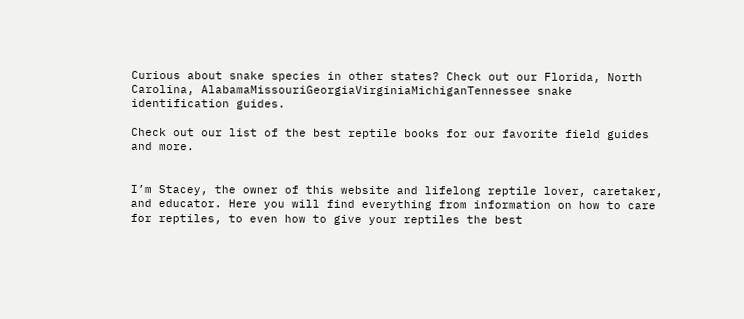Curious about snake species in other states? Check out our Florida, North Carolina, AlabamaMissouriGeorgiaVirginiaMichiganTennessee snake identification guides.

Check out our list of the best reptile books for our favorite field guides and more.


I’m Stacey, the owner of this website and lifelong reptile lover, caretaker, and educator. Here you will find everything from information on how to care for reptiles, to even how to give your reptiles the best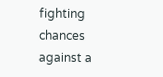fighting chances against a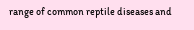range of common reptile diseases and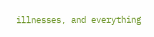illnesses, and everything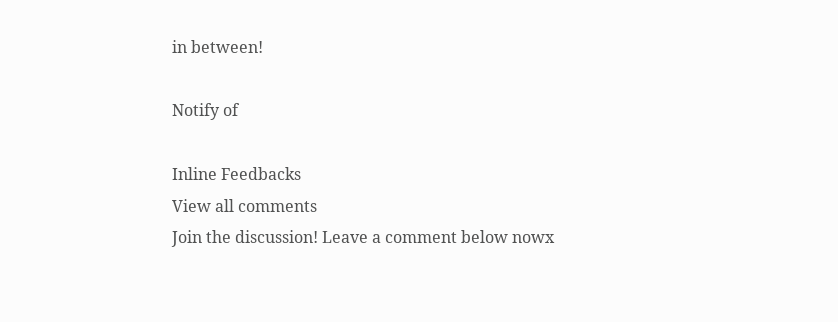in between!

Notify of

Inline Feedbacks
View all comments
Join the discussion! Leave a comment below nowx